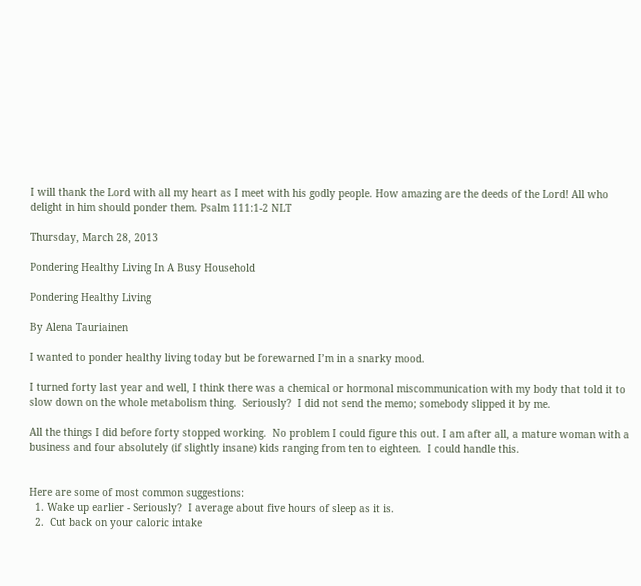I will thank the Lord with all my heart as I meet with his godly people. How amazing are the deeds of the Lord! All who delight in him should ponder them. Psalm 111:1-2 NLT

Thursday, March 28, 2013

Pondering Healthy Living In A Busy Household

Pondering Healthy Living

By Alena Tauriainen

I wanted to ponder healthy living today but be forewarned I’m in a snarky mood.

I turned forty last year and well, I think there was a chemical or hormonal miscommunication with my body that told it to slow down on the whole metabolism thing.  Seriously?  I did not send the memo; somebody slipped it by me.

All the things I did before forty stopped working.  No problem I could figure this out. I am after all, a mature woman with a business and four absolutely (if slightly insane) kids ranging from ten to eighteen.  I could handle this.


Here are some of most common suggestions:
  1. Wake up earlier - Seriously?  I average about five hours of sleep as it is.
  2.  Cut back on your caloric intake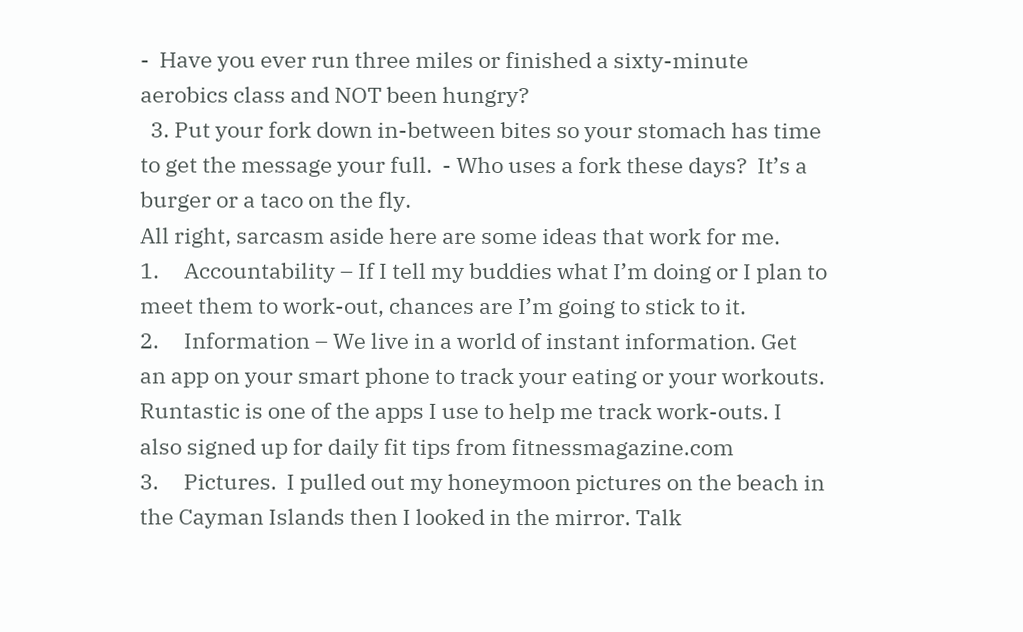-  Have you ever run three miles or finished a sixty-minute aerobics class and NOT been hungry?
  3. Put your fork down in-between bites so your stomach has time to get the message your full.  - Who uses a fork these days?  It’s a burger or a taco on the fly.
All right, sarcasm aside here are some ideas that work for me.
1.     Accountability – If I tell my buddies what I’m doing or I plan to meet them to work-out, chances are I’m going to stick to it.
2.     Information – We live in a world of instant information. Get an app on your smart phone to track your eating or your workouts.  Runtastic is one of the apps I use to help me track work-outs. I also signed up for daily fit tips from fitnessmagazine.com
3.     Pictures.  I pulled out my honeymoon pictures on the beach in the Cayman Islands then I looked in the mirror. Talk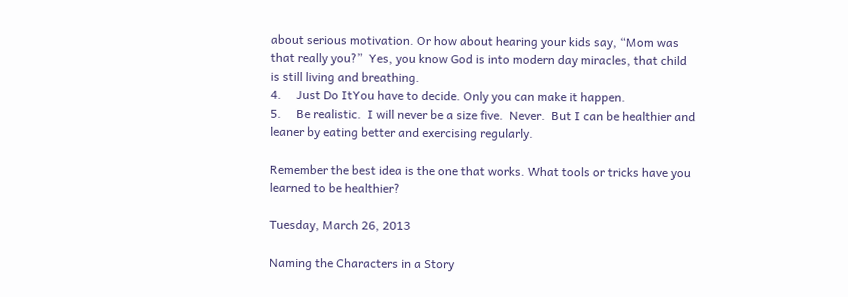about serious motivation. Or how about hearing your kids say, “Mom was that really you?”  Yes, you know God is into modern day miracles, that child is still living and breathing.
4.     Just Do ItYou have to decide. Only you can make it happen.
5.     Be realistic.  I will never be a size five.  Never.  But I can be healthier and leaner by eating better and exercising regularly.

Remember the best idea is the one that works. What tools or tricks have you learned to be healthier?

Tuesday, March 26, 2013

Naming the Characters in a Story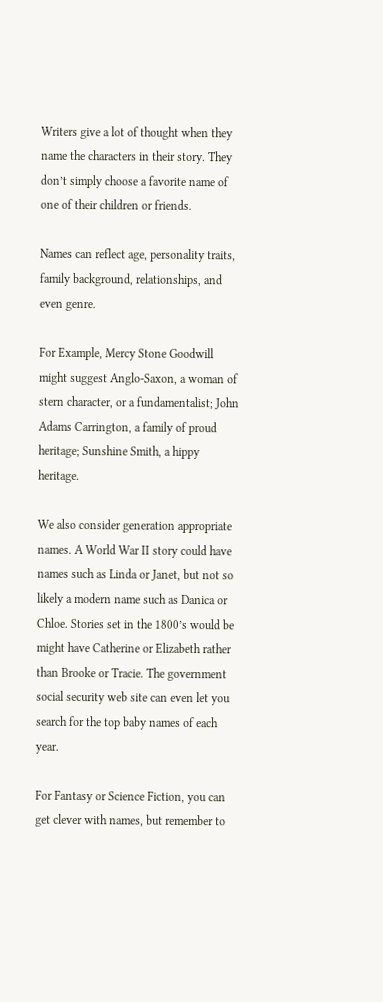Writers give a lot of thought when they name the characters in their story. They don’t simply choose a favorite name of one of their children or friends.

Names can reflect age, personality traits, family background, relationships, and even genre.

For Example, Mercy Stone Goodwill might suggest Anglo-Saxon, a woman of stern character, or a fundamentalist; John Adams Carrington, a family of proud heritage; Sunshine Smith, a hippy heritage.

We also consider generation appropriate names. A World War II story could have names such as Linda or Janet, but not so likely a modern name such as Danica or Chloe. Stories set in the 1800’s would be might have Catherine or Elizabeth rather than Brooke or Tracie. The government social security web site can even let you search for the top baby names of each year.

For Fantasy or Science Fiction, you can get clever with names, but remember to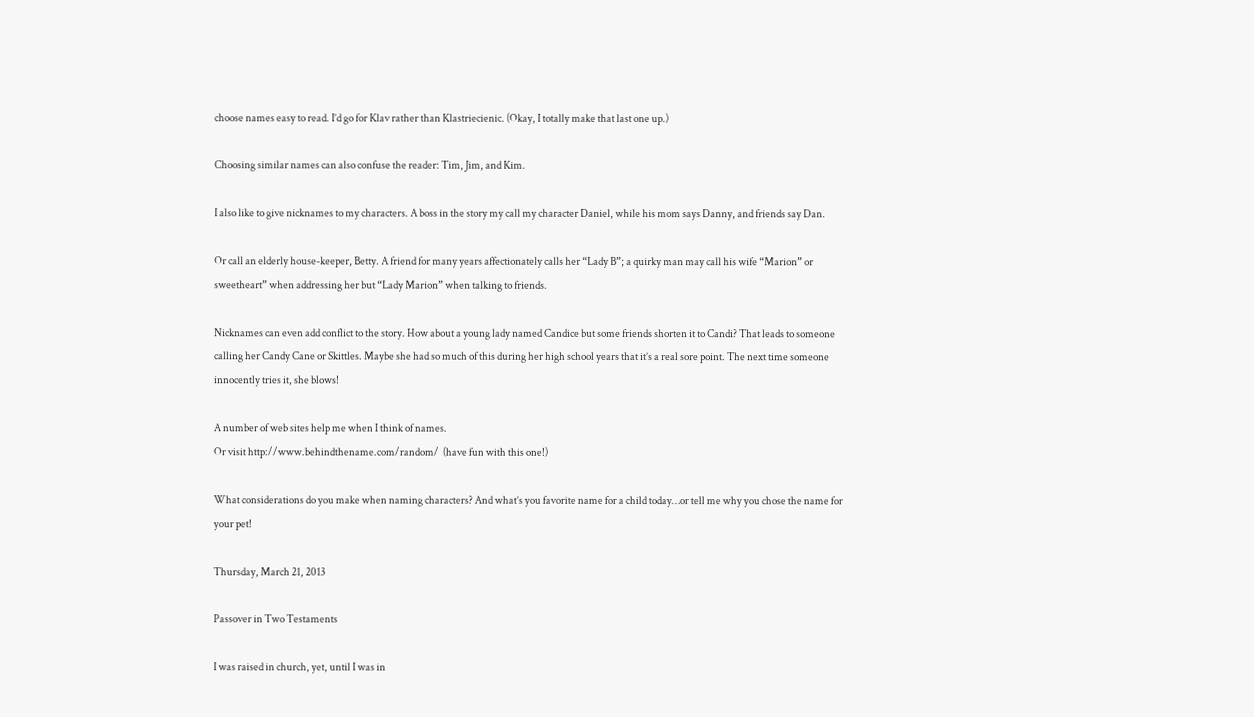choose names easy to read. I’d go for Klav rather than Klastriecienic. (Okay, I totally make that last one up.)

Choosing similar names can also confuse the reader: Tim, Jim, and Kim.

I also like to give nicknames to my characters. A boss in the story my call my character Daniel, while his mom says Danny, and friends say Dan.

Or call an elderly house-keeper, Betty. A friend for many years affectionately calls her “Lady B”; a quirky man may call his wife “Marion” or sweetheart” when addressing her but “Lady Marion” when talking to friends.

Nicknames can even add conflict to the story. How about a young lady named Candice but some friends shorten it to Candi? That leads to someone calling her Candy Cane or Skittles. Maybe she had so much of this during her high school years that it’s a real sore point. The next time someone innocently tries it, she blows!

A number of web sites help me when I think of names.
Or visit http://www.behindthename.com/random/  (have fun with this one!)

What considerations do you make when naming characters? And what’s you favorite name for a child today…or tell me why you chose the name for your pet!

Thursday, March 21, 2013

Passover in Two Testaments

I was raised in church, yet, until I was in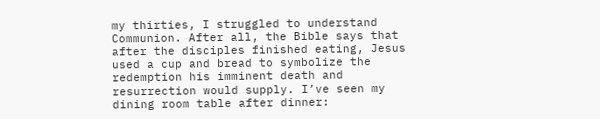my thirties, I struggled to understand Communion. After all, the Bible says that after the disciples finished eating, Jesus used a cup and bread to symbolize the redemption his imminent death and resurrection would supply. I’ve seen my dining room table after dinner: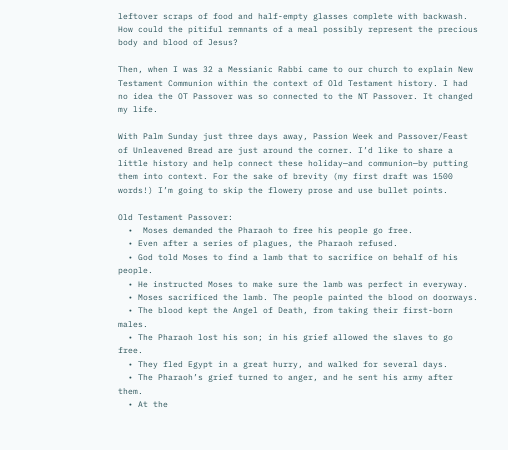leftover scraps of food and half-empty glasses complete with backwash. How could the pitiful remnants of a meal possibly represent the precious body and blood of Jesus?

Then, when I was 32 a Messianic Rabbi came to our church to explain New Testament Communion within the context of Old Testament history. I had no idea the OT Passover was so connected to the NT Passover. It changed my life.

With Palm Sunday just three days away, Passion Week and Passover/Feast of Unleavened Bread are just around the corner. I’d like to share a little history and help connect these holiday—and communion—by putting them into context. For the sake of brevity (my first draft was 1500 words!) I’m going to skip the flowery prose and use bullet points.

Old Testament Passover:
  •  Moses demanded the Pharaoh to free his people go free.
  • Even after a series of plagues, the Pharaoh refused.
  • God told Moses to find a lamb that to sacrifice on behalf of his people.
  • He instructed Moses to make sure the lamb was perfect in everyway.
  • Moses sacrificed the lamb. The people painted the blood on doorways.
  • The blood kept the Angel of Death, from taking their first-born males.
  • The Pharaoh lost his son; in his grief allowed the slaves to go free.
  • They fled Egypt in a great hurry, and walked for several days.
  • The Pharaoh’s grief turned to anger, and he sent his army after them.
  • At the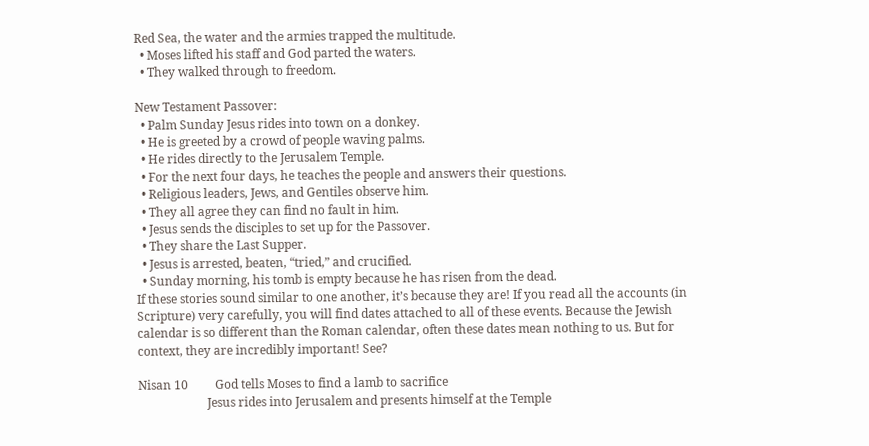Red Sea, the water and the armies trapped the multitude.
  • Moses lifted his staff and God parted the waters.
  • They walked through to freedom.

New Testament Passover:
  • Palm Sunday Jesus rides into town on a donkey.
  • He is greeted by a crowd of people waving palms.
  • He rides directly to the Jerusalem Temple.
  • For the next four days, he teaches the people and answers their questions.
  • Religious leaders, Jews, and Gentiles observe him.
  • They all agree they can find no fault in him.
  • Jesus sends the disciples to set up for the Passover.
  • They share the Last Supper.
  • Jesus is arrested, beaten, “tried,” and crucified.
  • Sunday morning, his tomb is empty because he has risen from the dead.
If these stories sound similar to one another, it’s because they are! If you read all the accounts (in Scripture) very carefully, you will find dates attached to all of these events. Because the Jewish calendar is so different than the Roman calendar, often these dates mean nothing to us. But for context, they are incredibly important! See?

Nisan 10         God tells Moses to find a lamb to sacrifice
                       Jesus rides into Jerusalem and presents himself at the Temple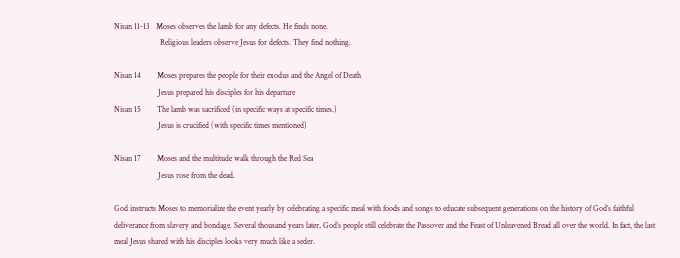Nisan 11-13   Moses observes the lamb for any defects. He finds none.
                       Religious leaders observe Jesus for defects. They find nothing.

Nisan 14        Moses prepares the people for their exodus and the Angel of Death
                      Jesus prepared his disciples for his departure
Nisan 15        The lamb was sacrificed (in specific ways at specific times.)
                      Jesus is crucified (with specific times mentioned)

Nisan 17        Moses and the multitude walk through the Red Sea
                      Jesus rose from the dead.

God instructs Moses to memorialize the event yearly by celebrating a specific meal with foods and songs to educate subsequent generations on the history of God’s faithful deliverance from slavery and bondage. Several thousand years later, God’s people still celebrate the Passover and the Feast of Unleavened Bread all over the world. In fact, the last meal Jesus shared with his disciples looks very much like a seder.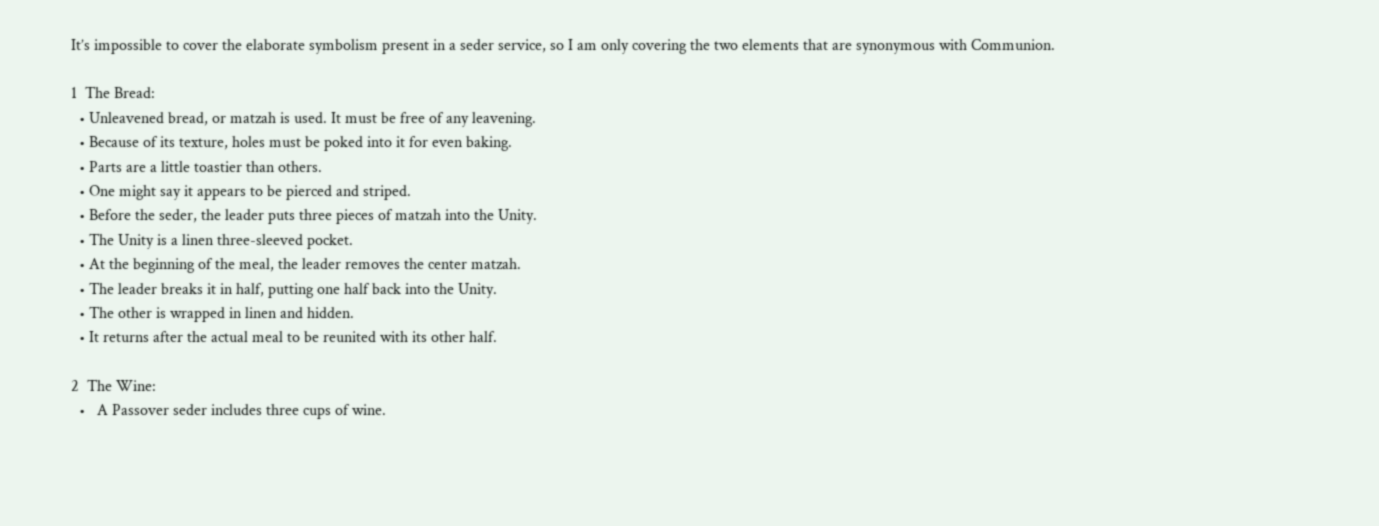It’s impossible to cover the elaborate symbolism present in a seder service, so I am only covering the two elements that are synonymous with Communion.

1  The Bread:
  • Unleavened bread, or matzah is used. It must be free of any leavening.
  • Because of its texture, holes must be poked into it for even baking.
  • Parts are a little toastier than others.
  • One might say it appears to be pierced and striped.
  • Before the seder, the leader puts three pieces of matzah into the Unity.
  • The Unity is a linen three-sleeved pocket.
  • At the beginning of the meal, the leader removes the center matzah.
  • The leader breaks it in half, putting one half back into the Unity.
  • The other is wrapped in linen and hidden.
  • It returns after the actual meal to be reunited with its other half.

2  The Wine:
  •   A Passover seder includes three cups of wine.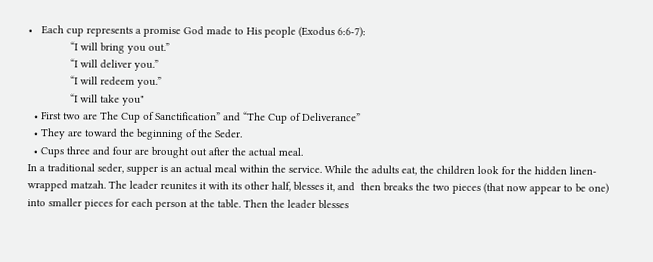•   Each cup represents a promise God made to His people (Exodus 6:6-7):
              “I will bring you out.”
              “I will deliver you.”
              “I will redeem you.”
              “I will take you"
  • First two are The Cup of Sanctification” and “The Cup of Deliverance”
  • They are toward the beginning of the Seder.
  • Cups three and four are brought out after the actual meal.
In a traditional seder, supper is an actual meal within the service. While the adults eat, the children look for the hidden linen-wrapped matzah. The leader reunites it with its other half, blesses it, and  then breaks the two pieces (that now appear to be one) into smaller pieces for each person at the table. Then the leader blesses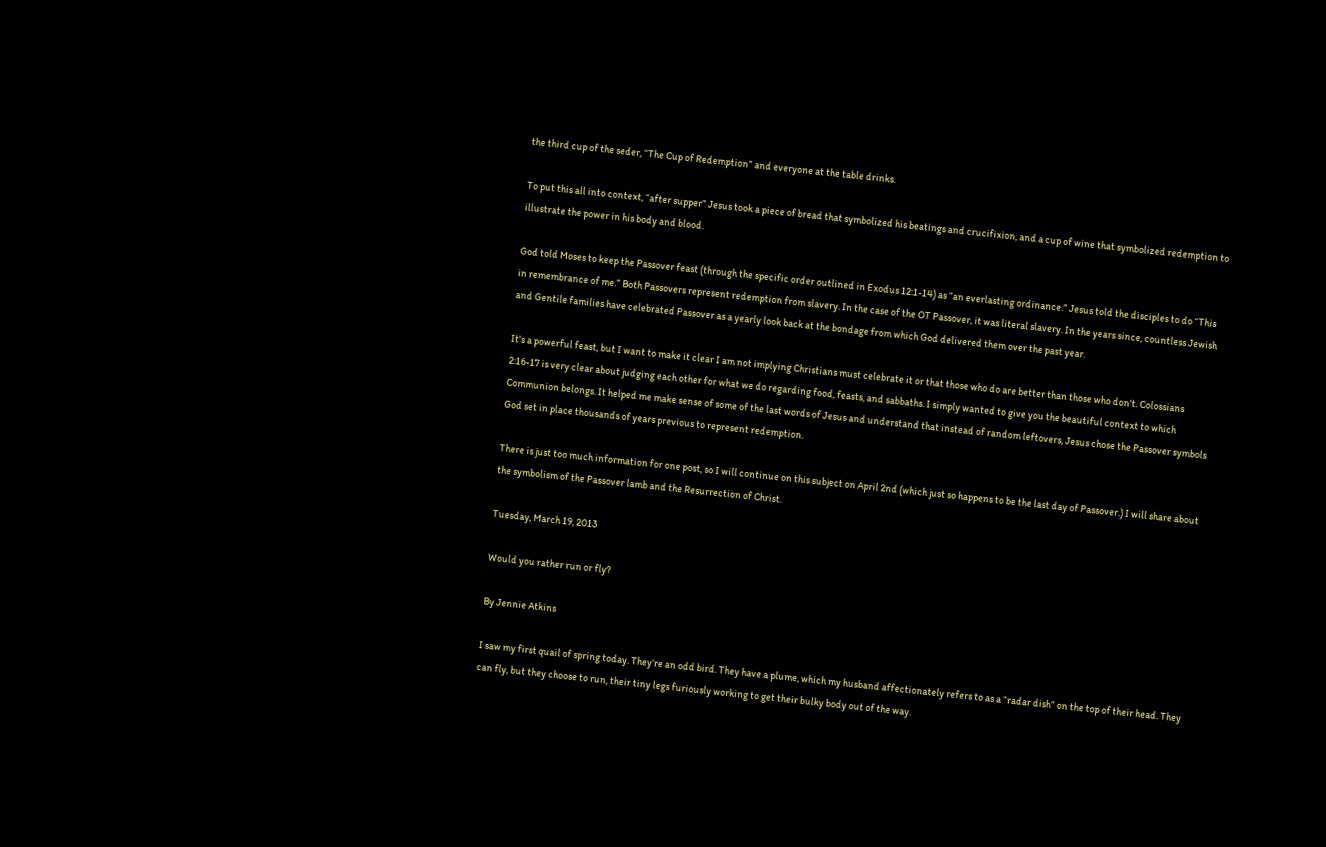the third cup of the seder, “The Cup of Redemption” and everyone at the table drinks.

To put this all into context, “after supper” Jesus took a piece of bread that symbolized his beatings and crucifixion, and a cup of wine that symbolized redemption to illustrate the power in his body and blood.

God told Moses to keep the Passover feast (through the specific order outlined in Exodus 12:1-14) as “an everlasting ordinance.” Jesus told the disciples to do “This in remembrance of me.” Both Passovers represent redemption from slavery. In the case of the OT Passover, it was literal slavery. In the years since, countless Jewish and Gentile families have celebrated Passover as a yearly look back at the bondage from which God delivered them over the past year.

It's a powerful feast, but I want to make it clear I am not implying Christians must celebrate it or that those who do are better than those who don't. Colossians 2:16-17 is very clear about judging each other for what we do regarding food, feasts, and sabbaths. I simply wanted to give you the beautiful context to which Communion belongs. It helped me make sense of some of the last words of Jesus and understand that instead of random leftovers, Jesus chose the Passover symbols God set in place thousands of years previous to represent redemption.

There is just too much information for one post, so I will continue on this subject on April 2nd (which just so happens to be the last day of Passover.) I will share about the symbolism of the Passover lamb and the Resurrection of Christ.

Tuesday, March 19, 2013

Would you rather run or fly?

By Jennie Atkins

I saw my first quail of spring today. They’re an odd bird. They have a plume, which my husband affectionately refers to as a “radar dish” on the top of their head. They can fly, but they choose to run, their tiny legs furiously working to get their bulky body out of the way.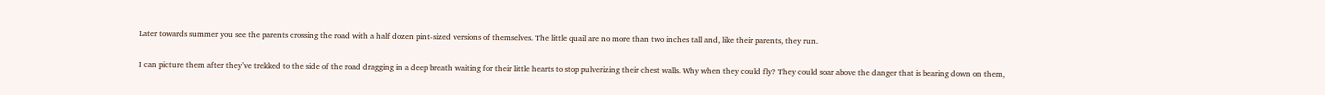Later towards summer you see the parents crossing the road with a half dozen pint-sized versions of themselves. The little quail are no more than two inches tall and, like their parents, they run.

I can picture them after they’ve trekked to the side of the road dragging in a deep breath waiting for their little hearts to stop pulverizing their chest walls. Why when they could fly? They could soar above the danger that is bearing down on them,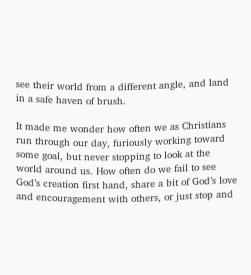see their world from a different angle, and land in a safe haven of brush.

It made me wonder how often we as Christians run through our day, furiously working toward some goal, but never stopping to look at the world around us. How often do we fail to see God’s creation first hand, share a bit of God’s love and encouragement with others, or just stop and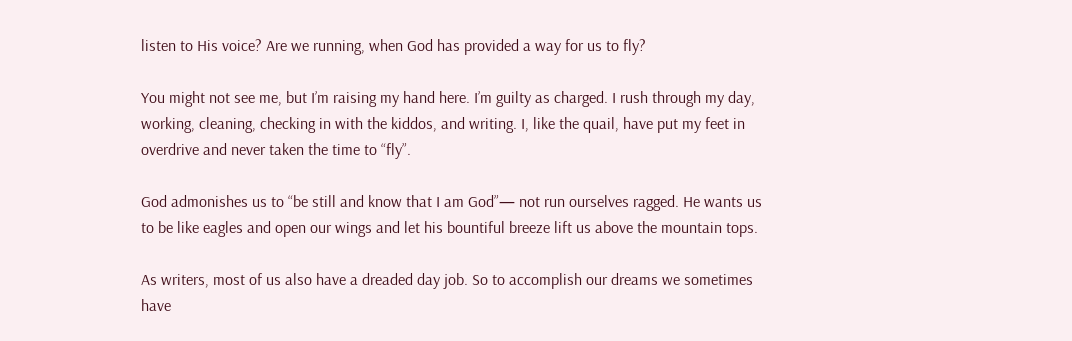listen to His voice? Are we running, when God has provided a way for us to fly?

You might not see me, but I’m raising my hand here. I’m guilty as charged. I rush through my day, working, cleaning, checking in with the kiddos, and writing. I, like the quail, have put my feet in overdrive and never taken the time to “fly”.

God admonishes us to “be still and know that I am God”— not run ourselves ragged. He wants us to be like eagles and open our wings and let his bountiful breeze lift us above the mountain tops.

As writers, most of us also have a dreaded day job. So to accomplish our dreams we sometimes have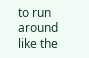to run around like the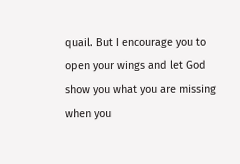quail. But I encourage you to open your wings and let God show you what you are missing when you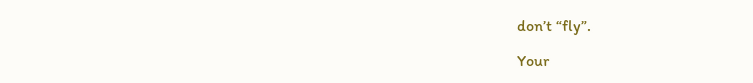don’t “fly”.

Your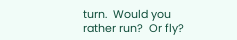turn.  Would you rather run?  Or fly?